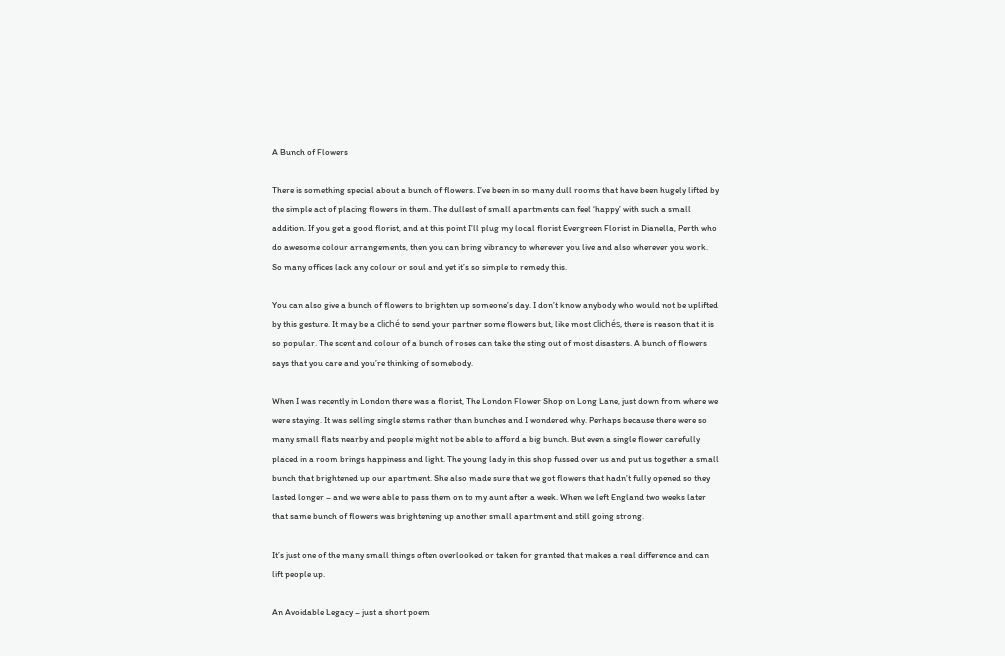A Bunch of Flowers

There is something special about a bunch of flowers. I’ve been in so many dull rooms that have been hugely lifted by the simple act of placing flowers in them. The dullest of small apartments can feel ‘happy’ with such a small addition. If you get a good florist, and at this point I’ll plug my local florist Evergreen Florist in Dianella, Perth who do awesome colour arrangements, then you can bring vibrancy to wherever you live and also wherever you work. So many offices lack any colour or soul and yet it’s so simple to remedy this.

You can also give a bunch of flowers to brighten up someone’s day. I don’t know anybody who would not be uplifted by this gesture. It may be a cliché to send your partner some flowers but, like most clichés, there is reason that it is so popular. The scent and colour of a bunch of roses can take the sting out of most disasters. A bunch of flowers says that you care and you’re thinking of somebody.

When I was recently in London there was a florist, The London Flower Shop on Long Lane, just down from where we were staying. It was selling single stems rather than bunches and I wondered why. Perhaps because there were so many small flats nearby and people might not be able to afford a big bunch. But even a single flower carefully placed in a room brings happiness and light. The young lady in this shop fussed over us and put us together a small bunch that brightened up our apartment. She also made sure that we got flowers that hadn’t fully opened so they lasted longer – and we were able to pass them on to my aunt after a week. When we left England two weeks later that same bunch of flowers was brightening up another small apartment and still going strong.

It’s just one of the many small things often overlooked or taken for granted that makes a real difference and can lift people up.

An Avoidable Legacy – just a short poem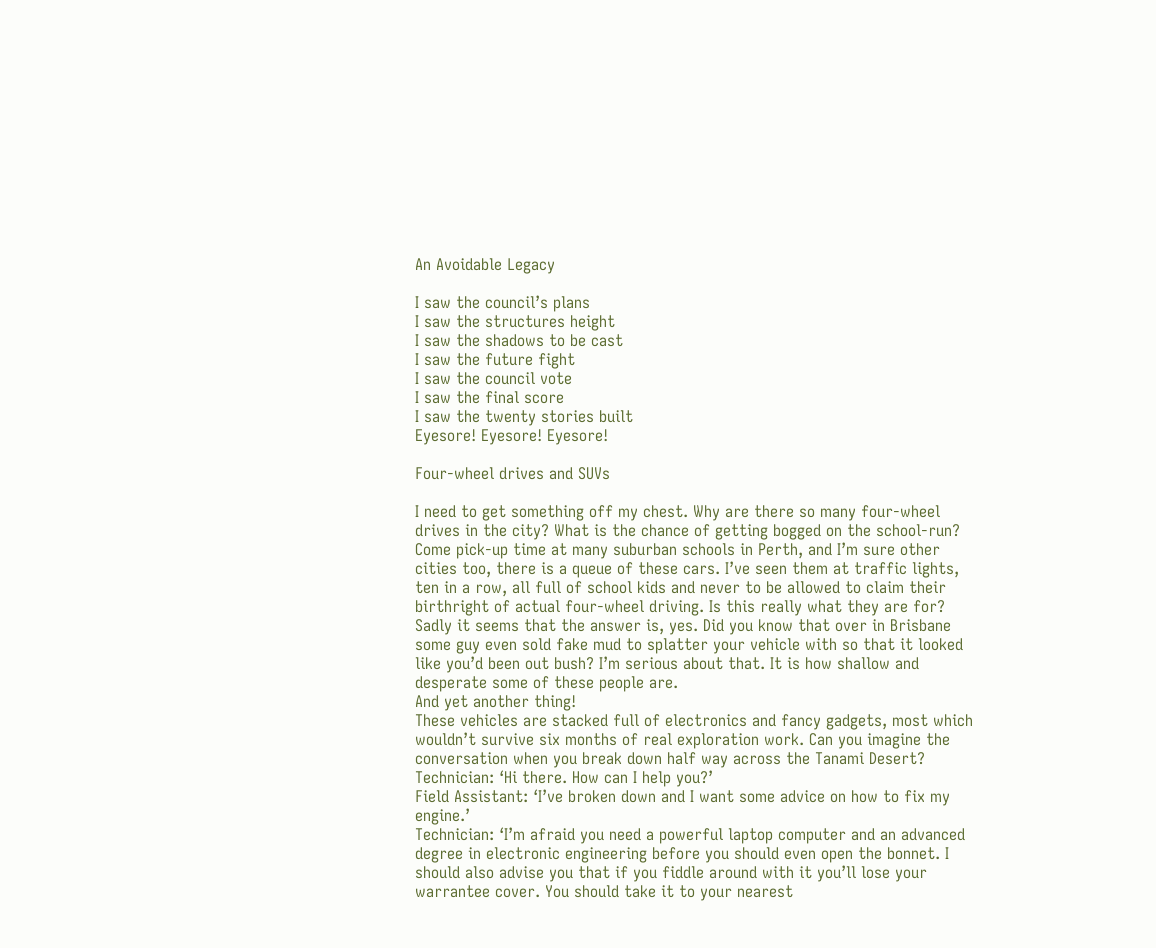An Avoidable Legacy

I saw the council’s plans
I saw the structures height
I saw the shadows to be cast
I saw the future fight
I saw the council vote
I saw the final score
I saw the twenty stories built
Eyesore! Eyesore! Eyesore!

Four-wheel drives and SUVs

I need to get something off my chest. Why are there so many four-wheel drives in the city? What is the chance of getting bogged on the school-run? Come pick-up time at many suburban schools in Perth, and I’m sure other cities too, there is a queue of these cars. I’ve seen them at traffic lights, ten in a row, all full of school kids and never to be allowed to claim their birthright of actual four-wheel driving. Is this really what they are for? Sadly it seems that the answer is, yes. Did you know that over in Brisbane some guy even sold fake mud to splatter your vehicle with so that it looked like you’d been out bush? I’m serious about that. It is how shallow and desperate some of these people are.
And yet another thing!
These vehicles are stacked full of electronics and fancy gadgets, most which wouldn’t survive six months of real exploration work. Can you imagine the conversation when you break down half way across the Tanami Desert?
Technician: ‘Hi there. How can I help you?’
Field Assistant: ‘I’ve broken down and I want some advice on how to fix my engine.’
Technician: ‘I’m afraid you need a powerful laptop computer and an advanced degree in electronic engineering before you should even open the bonnet. I should also advise you that if you fiddle around with it you’ll lose your warrantee cover. You should take it to your nearest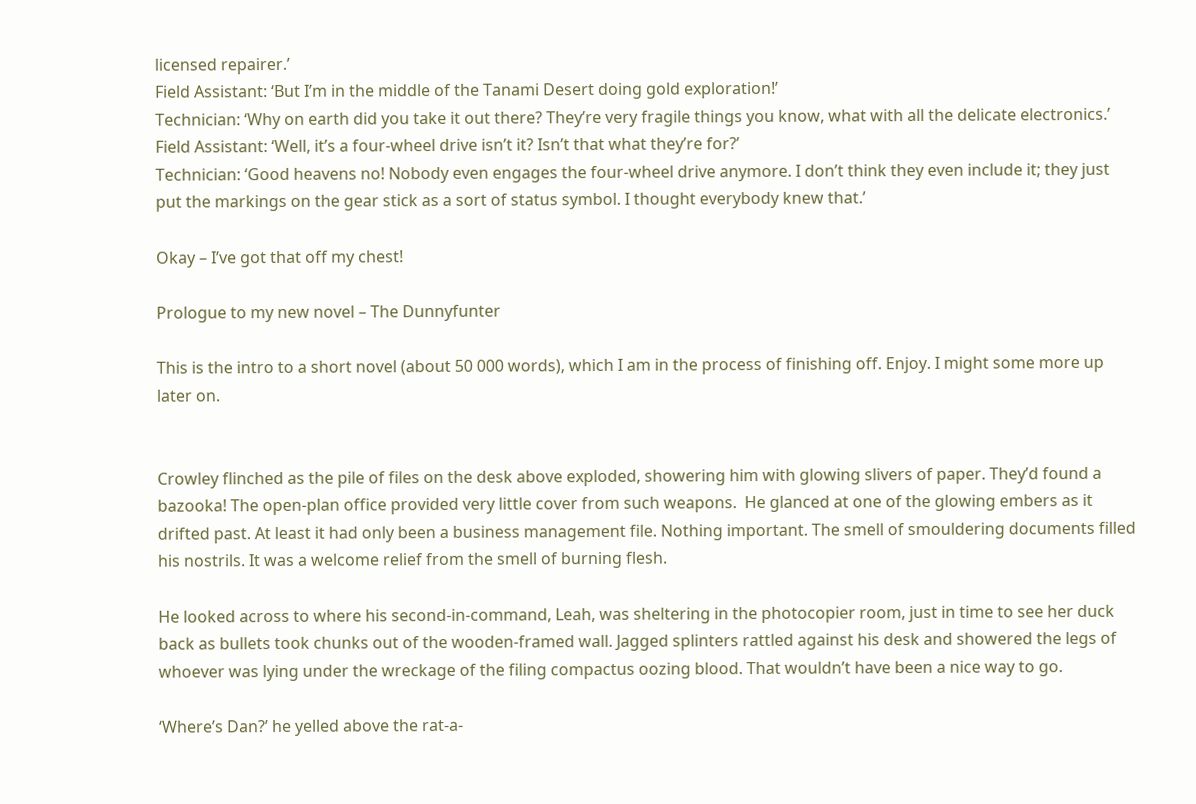licensed repairer.’
Field Assistant: ‘But I’m in the middle of the Tanami Desert doing gold exploration!’
Technician: ‘Why on earth did you take it out there? They’re very fragile things you know, what with all the delicate electronics.’
Field Assistant: ‘Well, it’s a four-wheel drive isn’t it? Isn’t that what they’re for?’
Technician: ‘Good heavens no! Nobody even engages the four-wheel drive anymore. I don’t think they even include it; they just put the markings on the gear stick as a sort of status symbol. I thought everybody knew that.’

Okay – I’ve got that off my chest!

Prologue to my new novel – The Dunnyfunter

This is the intro to a short novel (about 50 000 words), which I am in the process of finishing off. Enjoy. I might some more up later on.


Crowley flinched as the pile of files on the desk above exploded, showering him with glowing slivers of paper. They’d found a bazooka! The open-plan office provided very little cover from such weapons.  He glanced at one of the glowing embers as it drifted past. At least it had only been a business management file. Nothing important. The smell of smouldering documents filled his nostrils. It was a welcome relief from the smell of burning flesh.

He looked across to where his second-in-command, Leah, was sheltering in the photocopier room, just in time to see her duck back as bullets took chunks out of the wooden-framed wall. Jagged splinters rattled against his desk and showered the legs of whoever was lying under the wreckage of the filing compactus oozing blood. That wouldn’t have been a nice way to go.

‘Where’s Dan?’ he yelled above the rat-a-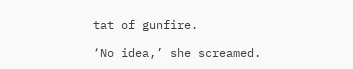tat of gunfire.

‘No idea,’ she screamed.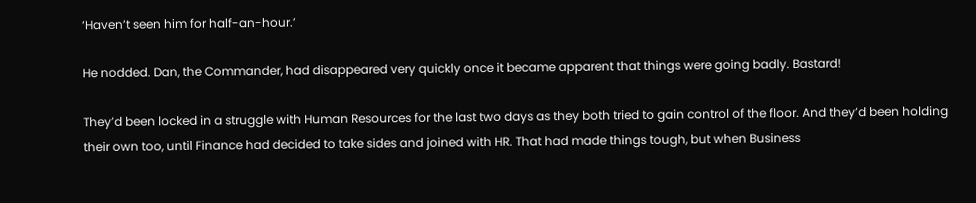‘Haven’t seen him for half-an-hour.’

He nodded. Dan, the Commander, had disappeared very quickly once it became apparent that things were going badly. Bastard!

They’d been locked in a struggle with Human Resources for the last two days as they both tried to gain control of the floor. And they’d been holding their own too, until Finance had decided to take sides and joined with HR. That had made things tough, but when Business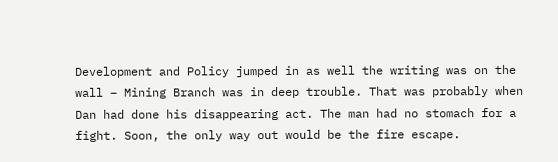Development and Policy jumped in as well the writing was on the wall – Mining Branch was in deep trouble. That was probably when Dan had done his disappearing act. The man had no stomach for a fight. Soon, the only way out would be the fire escape.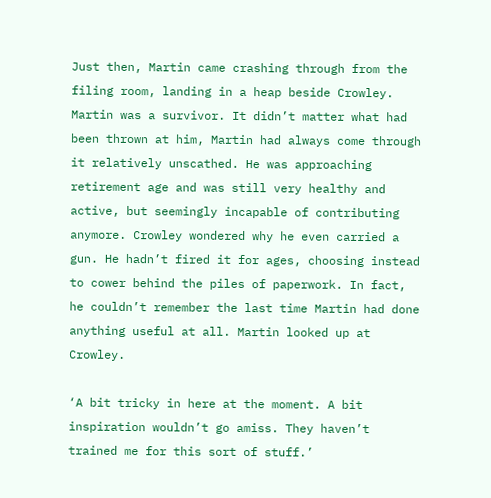Just then, Martin came crashing through from the filing room, landing in a heap beside Crowley. Martin was a survivor. It didn’t matter what had been thrown at him, Martin had always come through it relatively unscathed. He was approaching retirement age and was still very healthy and active, but seemingly incapable of contributing anymore. Crowley wondered why he even carried a gun. He hadn’t fired it for ages, choosing instead to cower behind the piles of paperwork. In fact, he couldn’t remember the last time Martin had done anything useful at all. Martin looked up at Crowley.

‘A bit tricky in here at the moment. A bit inspiration wouldn’t go amiss. They haven’t trained me for this sort of stuff.’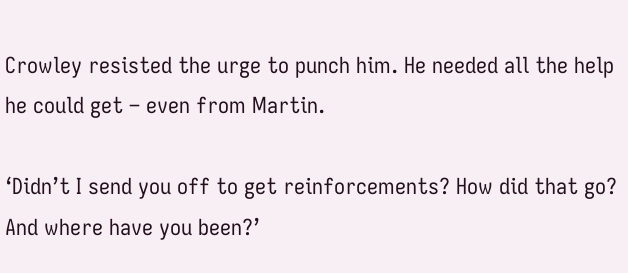Crowley resisted the urge to punch him. He needed all the help he could get – even from Martin.

‘Didn’t I send you off to get reinforcements? How did that go? And where have you been?’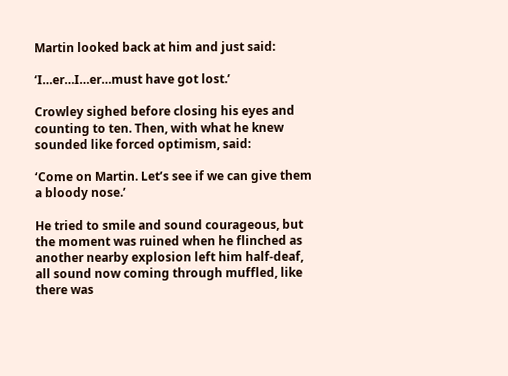Martin looked back at him and just said:

‘I…er…I…er…must have got lost.’

Crowley sighed before closing his eyes and counting to ten. Then, with what he knew sounded like forced optimism, said:

‘Come on Martin. Let’s see if we can give them a bloody nose.’

He tried to smile and sound courageous, but the moment was ruined when he flinched as another nearby explosion left him half-deaf, all sound now coming through muffled, like there was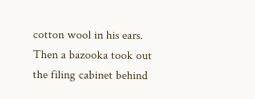cotton wool in his ears. Then a bazooka took out the filing cabinet behind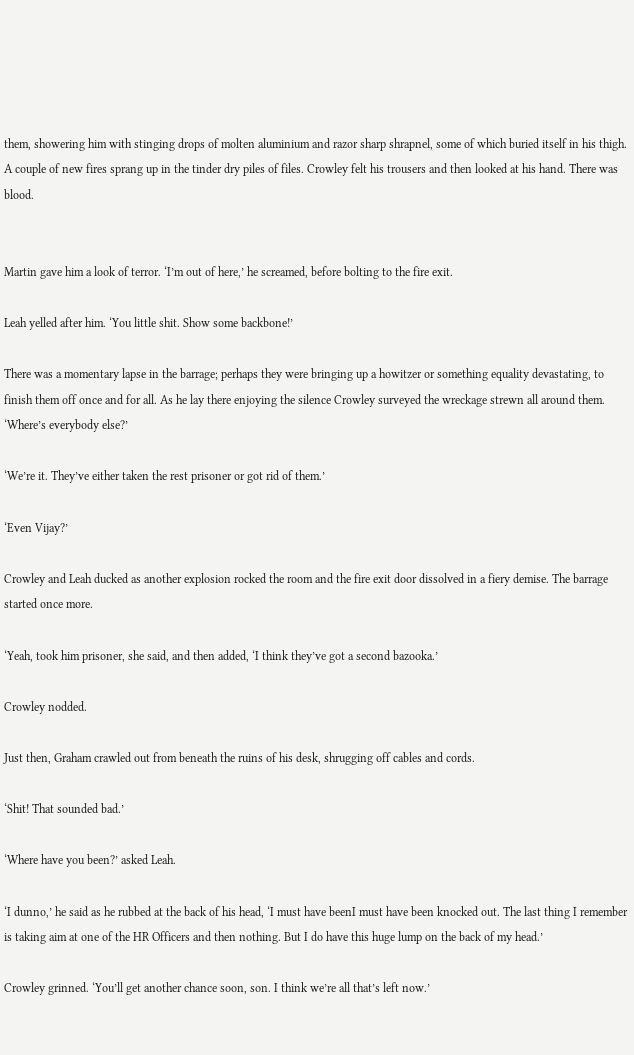them, showering him with stinging drops of molten aluminium and razor sharp shrapnel, some of which buried itself in his thigh.  A couple of new fires sprang up in the tinder dry piles of files. Crowley felt his trousers and then looked at his hand. There was blood.


Martin gave him a look of terror. ‘I’m out of here,’ he screamed, before bolting to the fire exit.

Leah yelled after him. ‘You little shit. Show some backbone!’

There was a momentary lapse in the barrage; perhaps they were bringing up a howitzer or something equality devastating, to finish them off once and for all. As he lay there enjoying the silence Crowley surveyed the wreckage strewn all around them. ‘Where’s everybody else?’

‘We’re it. They’ve either taken the rest prisoner or got rid of them.’

‘Even Vijay?’

Crowley and Leah ducked as another explosion rocked the room and the fire exit door dissolved in a fiery demise. The barrage started once more.

‘Yeah, took him prisoner, she said, and then added, ‘I think they’ve got a second bazooka.’

Crowley nodded.

Just then, Graham crawled out from beneath the ruins of his desk, shrugging off cables and cords.

‘Shit! That sounded bad.’

‘Where have you been?’ asked Leah.

‘I dunno,’ he said as he rubbed at the back of his head, ‘I must have beenI must have been knocked out. The last thing I remember is taking aim at one of the HR Officers and then nothing. But I do have this huge lump on the back of my head.’

Crowley grinned. ‘You’ll get another chance soon, son. I think we’re all that’s left now.’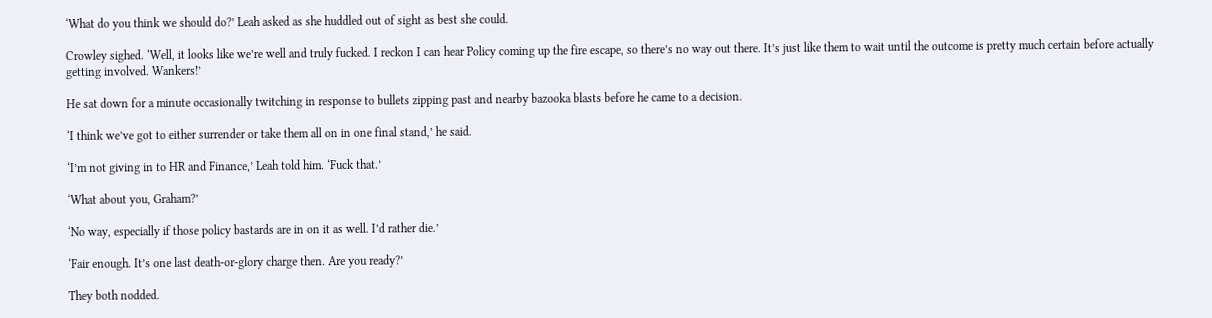‘What do you think we should do?’ Leah asked as she huddled out of sight as best she could.

Crowley sighed. ‘Well, it looks like we’re well and truly fucked. I reckon I can hear Policy coming up the fire escape, so there’s no way out there. It’s just like them to wait until the outcome is pretty much certain before actually getting involved. Wankers!’

He sat down for a minute occasionally twitching in response to bullets zipping past and nearby bazooka blasts before he came to a decision.

‘I think we’ve got to either surrender or take them all on in one final stand,’ he said.

‘I’m not giving in to HR and Finance,’ Leah told him. ‘Fuck that.’

‘What about you, Graham?’

‘No way, especially if those policy bastards are in on it as well. I’d rather die.’

‘Fair enough. It’s one last death-or-glory charge then. Are you ready?’

They both nodded.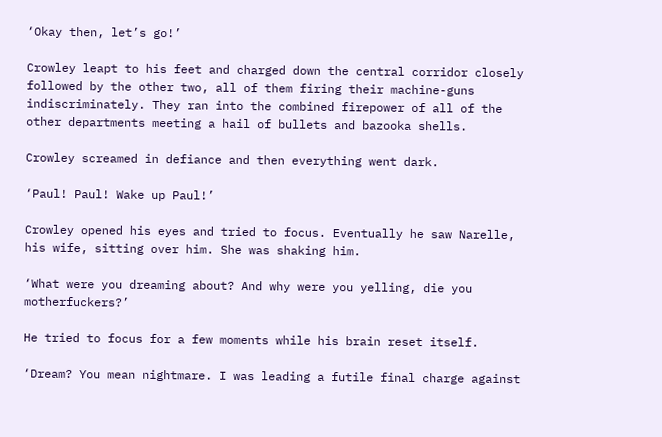‘Okay then, let’s go!’

Crowley leapt to his feet and charged down the central corridor closely followed by the other two, all of them firing their machine-guns indiscriminately. They ran into the combined firepower of all of the other departments meeting a hail of bullets and bazooka shells.

Crowley screamed in defiance and then everything went dark.

‘Paul! Paul! Wake up Paul!’

Crowley opened his eyes and tried to focus. Eventually he saw Narelle, his wife, sitting over him. She was shaking him.

‘What were you dreaming about? And why were you yelling, die you motherfuckers?’

He tried to focus for a few moments while his brain reset itself.

‘Dream? You mean nightmare. I was leading a futile final charge against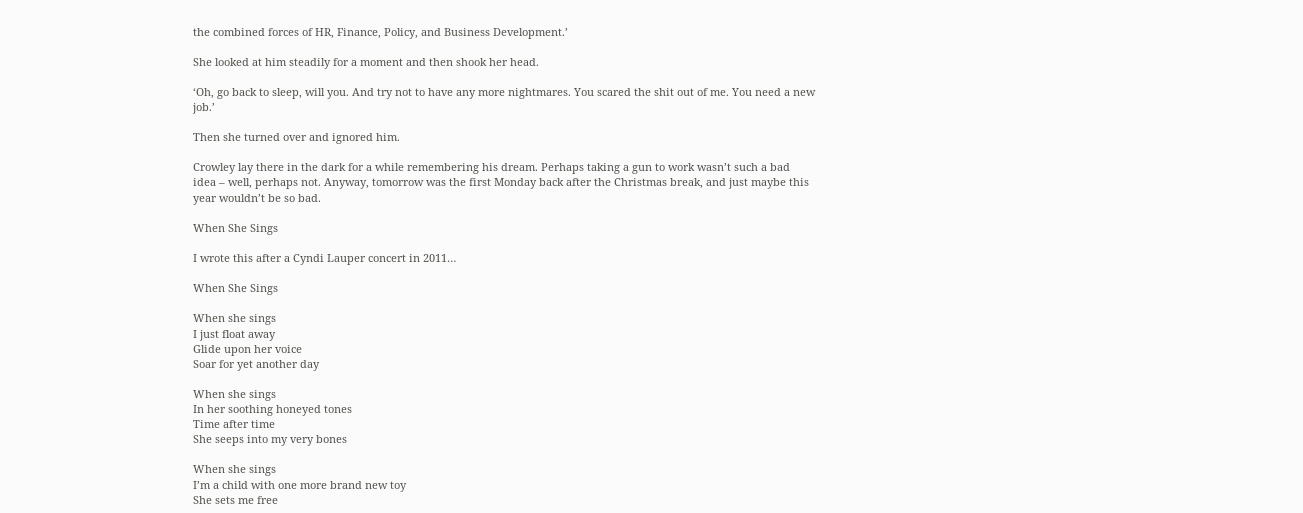the combined forces of HR, Finance, Policy, and Business Development.’

She looked at him steadily for a moment and then shook her head.

‘Oh, go back to sleep, will you. And try not to have any more nightmares. You scared the shit out of me. You need a new job.’

Then she turned over and ignored him.

Crowley lay there in the dark for a while remembering his dream. Perhaps taking a gun to work wasn’t such a bad idea – well, perhaps not. Anyway, tomorrow was the first Monday back after the Christmas break, and just maybe this year wouldn’t be so bad.

When She Sings

I wrote this after a Cyndi Lauper concert in 2011…

When She Sings

When she sings
I just float away
Glide upon her voice
Soar for yet another day

When she sings
In her soothing honeyed tones
Time after time
She seeps into my very bones

When she sings
I’m a child with one more brand new toy
She sets me free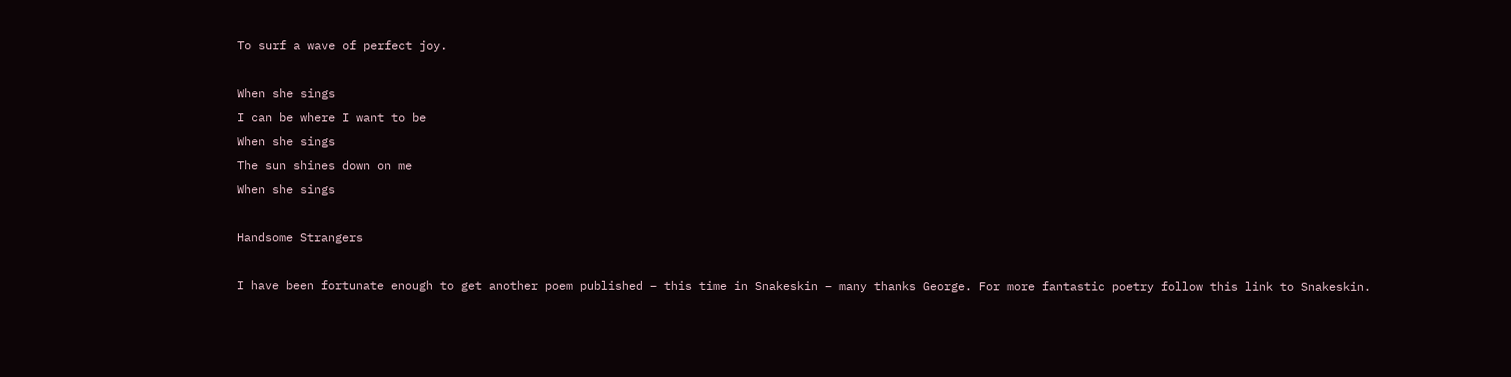To surf a wave of perfect joy.

When she sings
I can be where I want to be
When she sings
The sun shines down on me
When she sings

Handsome Strangers

I have been fortunate enough to get another poem published – this time in Snakeskin – many thanks George. For more fantastic poetry follow this link to Snakeskin.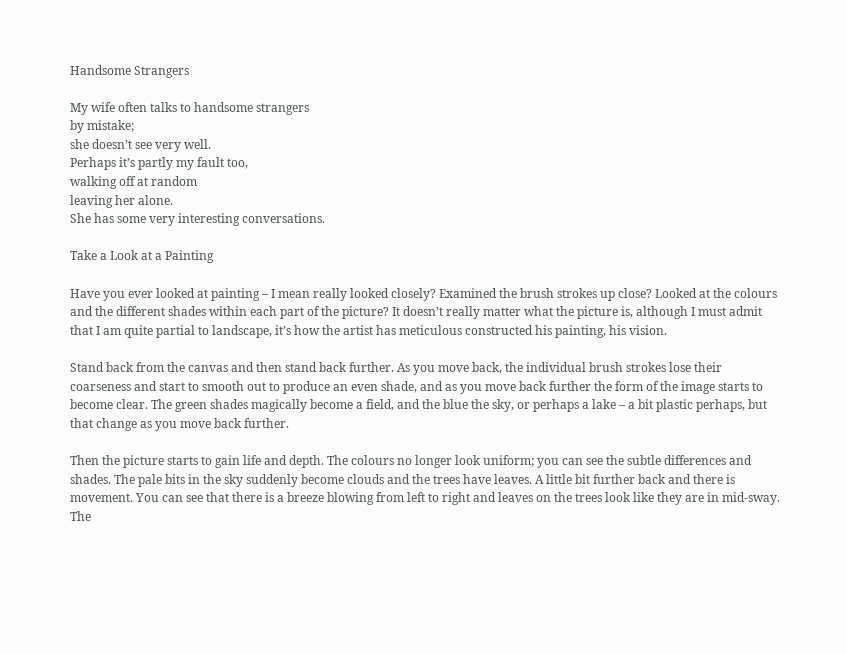Handsome Strangers

My wife often talks to handsome strangers
by mistake;
she doesn’t see very well.
Perhaps it’s partly my fault too,
walking off at random
leaving her alone.
She has some very interesting conversations.

Take a Look at a Painting

Have you ever looked at painting – I mean really looked closely? Examined the brush strokes up close? Looked at the colours and the different shades within each part of the picture? It doesn’t really matter what the picture is, although I must admit that I am quite partial to landscape, it’s how the artist has meticulous constructed his painting, his vision.

Stand back from the canvas and then stand back further. As you move back, the individual brush strokes lose their coarseness and start to smooth out to produce an even shade, and as you move back further the form of the image starts to become clear. The green shades magically become a field, and the blue the sky, or perhaps a lake – a bit plastic perhaps, but that change as you move back further.

Then the picture starts to gain life and depth. The colours no longer look uniform; you can see the subtle differences and shades. The pale bits in the sky suddenly become clouds and the trees have leaves. A little bit further back and there is movement. You can see that there is a breeze blowing from left to right and leaves on the trees look like they are in mid-sway. The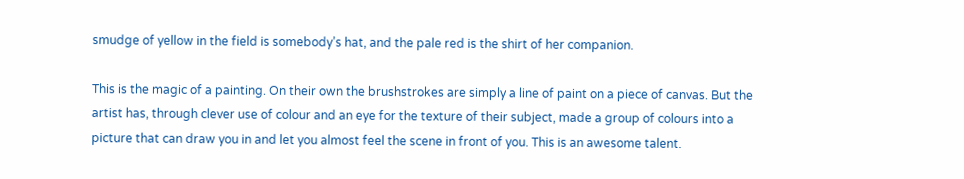smudge of yellow in the field is somebody’s hat, and the pale red is the shirt of her companion.

This is the magic of a painting. On their own the brushstrokes are simply a line of paint on a piece of canvas. But the artist has, through clever use of colour and an eye for the texture of their subject, made a group of colours into a picture that can draw you in and let you almost feel the scene in front of you. This is an awesome talent.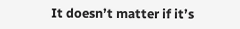It doesn’t matter if it’s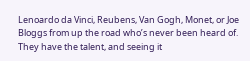Lenoardo da Vinci, Reubens, Van Gogh, Monet, or Joe Bloggs from up the road who’s never been heard of. They have the talent, and seeing it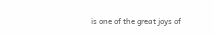is one of the great joys of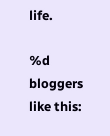life.

%d bloggers like this: